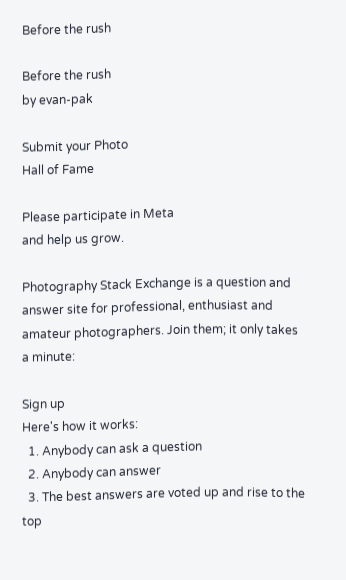Before the rush

Before the rush
by evan-pak

Submit your Photo
Hall of Fame

Please participate in Meta
and help us grow.

Photography Stack Exchange is a question and answer site for professional, enthusiast and amateur photographers. Join them; it only takes a minute:

Sign up
Here's how it works:
  1. Anybody can ask a question
  2. Anybody can answer
  3. The best answers are voted up and rise to the top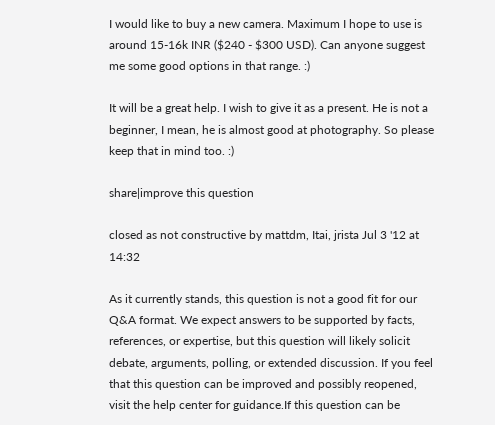I would like to buy a new camera. Maximum I hope to use is around 15-16k INR ($240 - $300 USD). Can anyone suggest me some good options in that range. :)

It will be a great help. I wish to give it as a present. He is not a beginner, I mean, he is almost good at photography. So please keep that in mind too. :)

share|improve this question

closed as not constructive by mattdm, Itai, jrista Jul 3 '12 at 14:32

As it currently stands, this question is not a good fit for our Q&A format. We expect answers to be supported by facts, references, or expertise, but this question will likely solicit debate, arguments, polling, or extended discussion. If you feel that this question can be improved and possibly reopened, visit the help center for guidance.If this question can be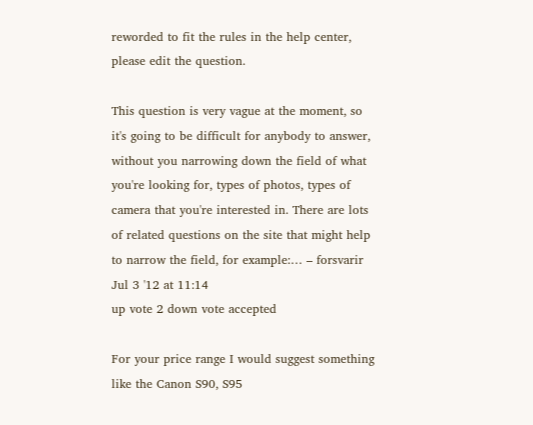reworded to fit the rules in the help center, please edit the question.

This question is very vague at the moment, so it's going to be difficult for anybody to answer, without you narrowing down the field of what you're looking for, types of photos, types of camera that you're interested in. There are lots of related questions on the site that might help to narrow the field, for example:… – forsvarir Jul 3 '12 at 11:14
up vote 2 down vote accepted

For your price range I would suggest something like the Canon S90, S95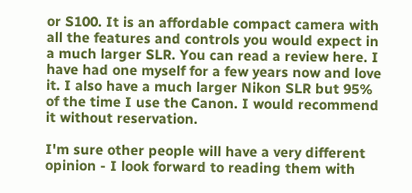or S100. It is an affordable compact camera with all the features and controls you would expect in a much larger SLR. You can read a review here. I have had one myself for a few years now and love it. I also have a much larger Nikon SLR but 95% of the time I use the Canon. I would recommend it without reservation.

I'm sure other people will have a very different opinion - I look forward to reading them with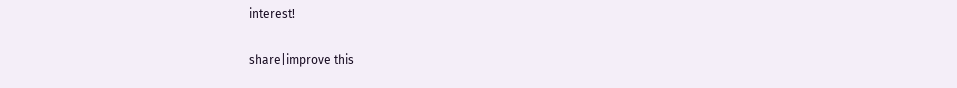interest!

share|improve this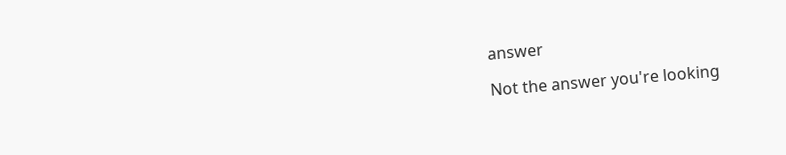answer

Not the answer you're looking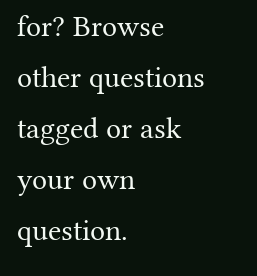for? Browse other questions tagged or ask your own question.